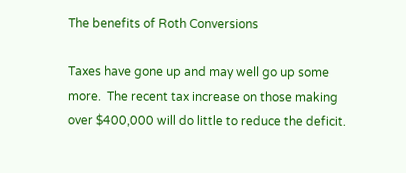The benefits of Roth Conversions

Taxes have gone up and may well go up some more.  The recent tax increase on those making over $400,000 will do little to reduce the deficit.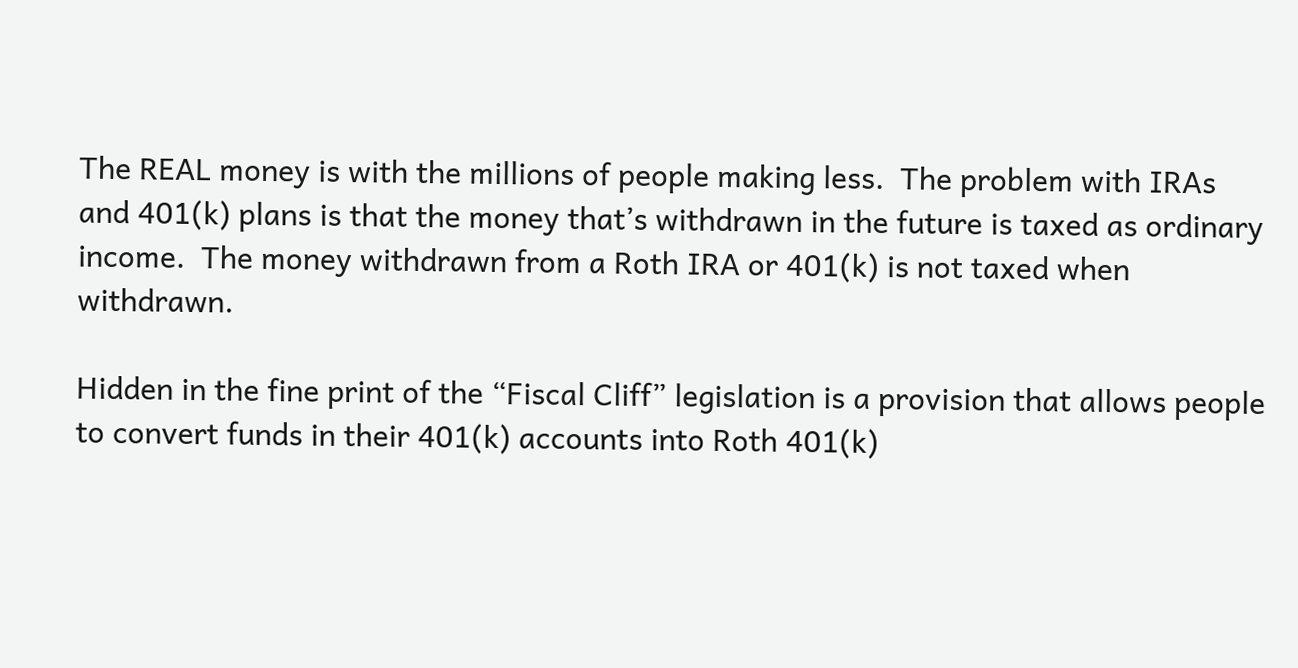The REAL money is with the millions of people making less.  The problem with IRAs and 401(k) plans is that the money that’s withdrawn in the future is taxed as ordinary income.  The money withdrawn from a Roth IRA or 401(k) is not taxed when withdrawn.

Hidden in the fine print of the “Fiscal Cliff” legislation is a provision that allows people to convert funds in their 401(k) accounts into Roth 401(k)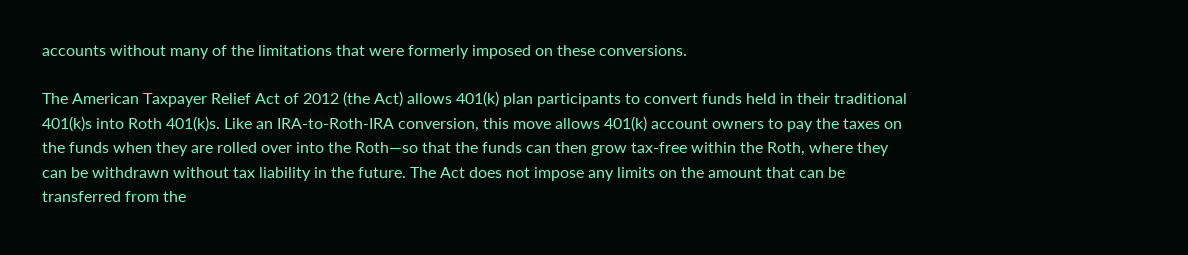accounts without many of the limitations that were formerly imposed on these conversions.

The American Taxpayer Relief Act of 2012 (the Act) allows 401(k) plan participants to convert funds held in their traditional 401(k)s into Roth 401(k)s. Like an IRA-to-Roth-IRA conversion, this move allows 401(k) account owners to pay the taxes on the funds when they are rolled over into the Roth—so that the funds can then grow tax-free within the Roth, where they can be withdrawn without tax liability in the future. The Act does not impose any limits on the amount that can be transferred from the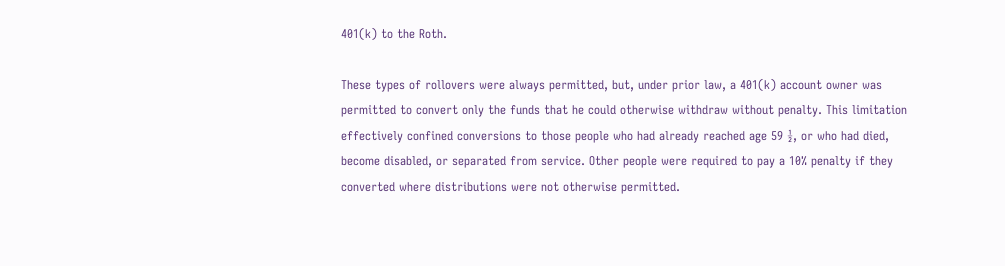401(k) to the Roth.

These types of rollovers were always permitted, but, under prior law, a 401(k) account owner was permitted to convert only the funds that he could otherwise withdraw without penalty. This limitation effectively confined conversions to those people who had already reached age 59 ½, or who had died, become disabled, or separated from service. Other people were required to pay a 10% penalty if they converted where distributions were not otherwise permitted.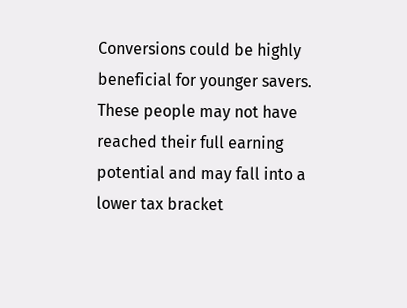Conversions could be highly beneficial for younger savers. These people may not have reached their full earning potential and may fall into a lower tax bracket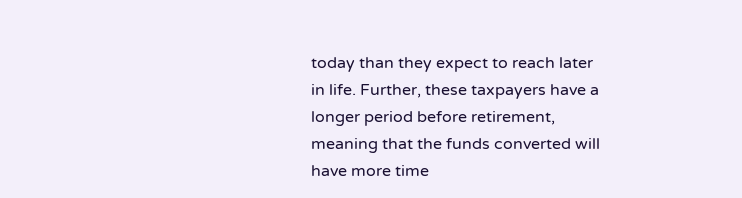today than they expect to reach later in life. Further, these taxpayers have a longer period before retirement, meaning that the funds converted will have more time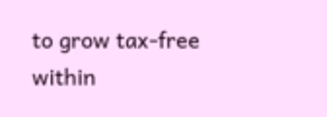to grow tax-free within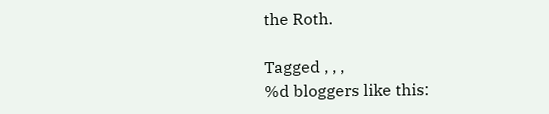the Roth.

Tagged , , ,
%d bloggers like this: